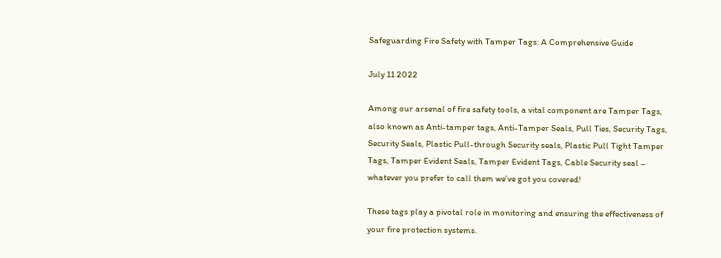Safeguarding Fire Safety with Tamper Tags: A Comprehensive Guide

July 11 2022

Among our arsenal of fire safety tools, a vital component are Tamper Tags, also known as Anti-tamper tags, Anti-Tamper Seals, Pull Ties, Security Tags, Security Seals, Plastic Pull-through Security seals, Plastic Pull Tight Tamper Tags, Tamper Evident Seals, Tamper Evident Tags, Cable Security seal – whatever you prefer to call them we’ve got you covered!

These tags play a pivotal role in monitoring and ensuring the effectiveness of your fire protection systems.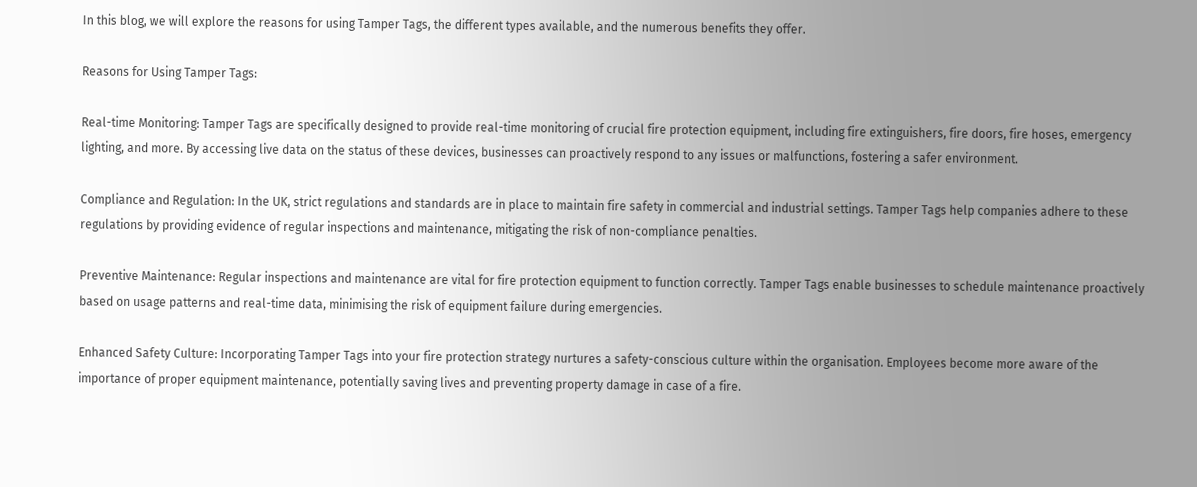In this blog, we will explore the reasons for using Tamper Tags, the different types available, and the numerous benefits they offer.

Reasons for Using Tamper Tags:

Real-time Monitoring: Tamper Tags are specifically designed to provide real-time monitoring of crucial fire protection equipment, including fire extinguishers, fire doors, fire hoses, emergency lighting, and more. By accessing live data on the status of these devices, businesses can proactively respond to any issues or malfunctions, fostering a safer environment.

Compliance and Regulation: In the UK, strict regulations and standards are in place to maintain fire safety in commercial and industrial settings. Tamper Tags help companies adhere to these regulations by providing evidence of regular inspections and maintenance, mitigating the risk of non-compliance penalties.

Preventive Maintenance: Regular inspections and maintenance are vital for fire protection equipment to function correctly. Tamper Tags enable businesses to schedule maintenance proactively based on usage patterns and real-time data, minimising the risk of equipment failure during emergencies.

Enhanced Safety Culture: Incorporating Tamper Tags into your fire protection strategy nurtures a safety-conscious culture within the organisation. Employees become more aware of the importance of proper equipment maintenance, potentially saving lives and preventing property damage in case of a fire.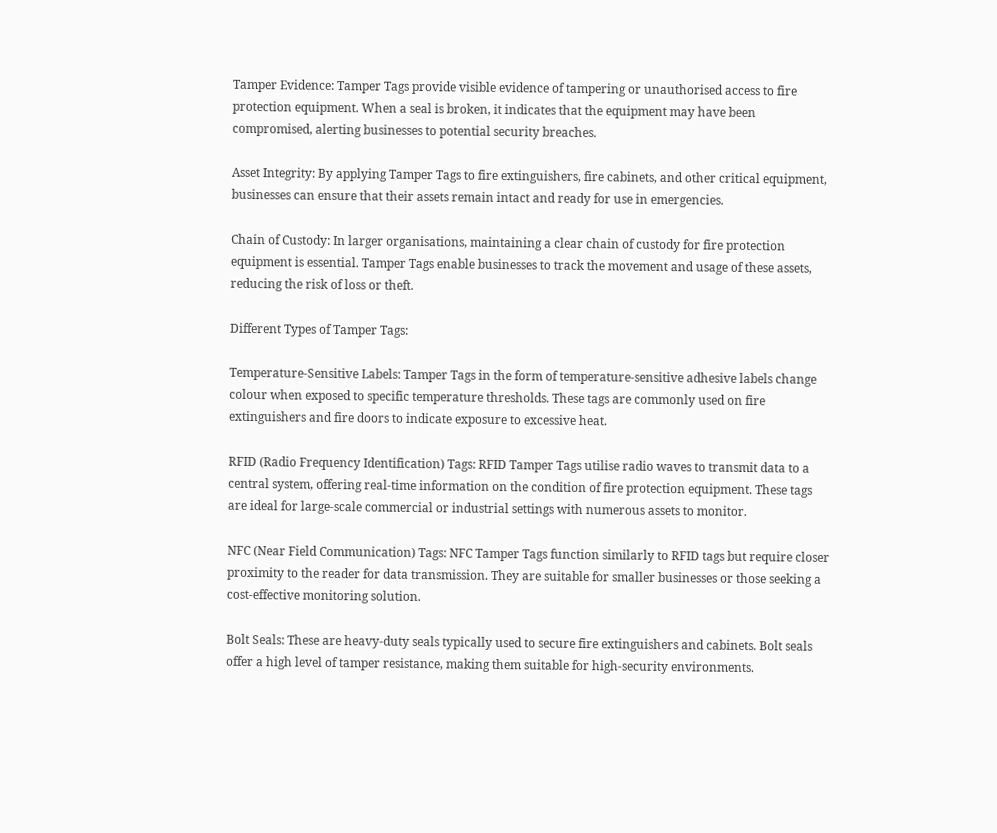Tamper Evidence: Tamper Tags provide visible evidence of tampering or unauthorised access to fire protection equipment. When a seal is broken, it indicates that the equipment may have been compromised, alerting businesses to potential security breaches.

Asset Integrity: By applying Tamper Tags to fire extinguishers, fire cabinets, and other critical equipment, businesses can ensure that their assets remain intact and ready for use in emergencies.

Chain of Custody: In larger organisations, maintaining a clear chain of custody for fire protection equipment is essential. Tamper Tags enable businesses to track the movement and usage of these assets, reducing the risk of loss or theft.

Different Types of Tamper Tags:

Temperature-Sensitive Labels: Tamper Tags in the form of temperature-sensitive adhesive labels change colour when exposed to specific temperature thresholds. These tags are commonly used on fire extinguishers and fire doors to indicate exposure to excessive heat.

RFID (Radio Frequency Identification) Tags: RFID Tamper Tags utilise radio waves to transmit data to a central system, offering real-time information on the condition of fire protection equipment. These tags are ideal for large-scale commercial or industrial settings with numerous assets to monitor.

NFC (Near Field Communication) Tags: NFC Tamper Tags function similarly to RFID tags but require closer proximity to the reader for data transmission. They are suitable for smaller businesses or those seeking a cost-effective monitoring solution.

Bolt Seals: These are heavy-duty seals typically used to secure fire extinguishers and cabinets. Bolt seals offer a high level of tamper resistance, making them suitable for high-security environments.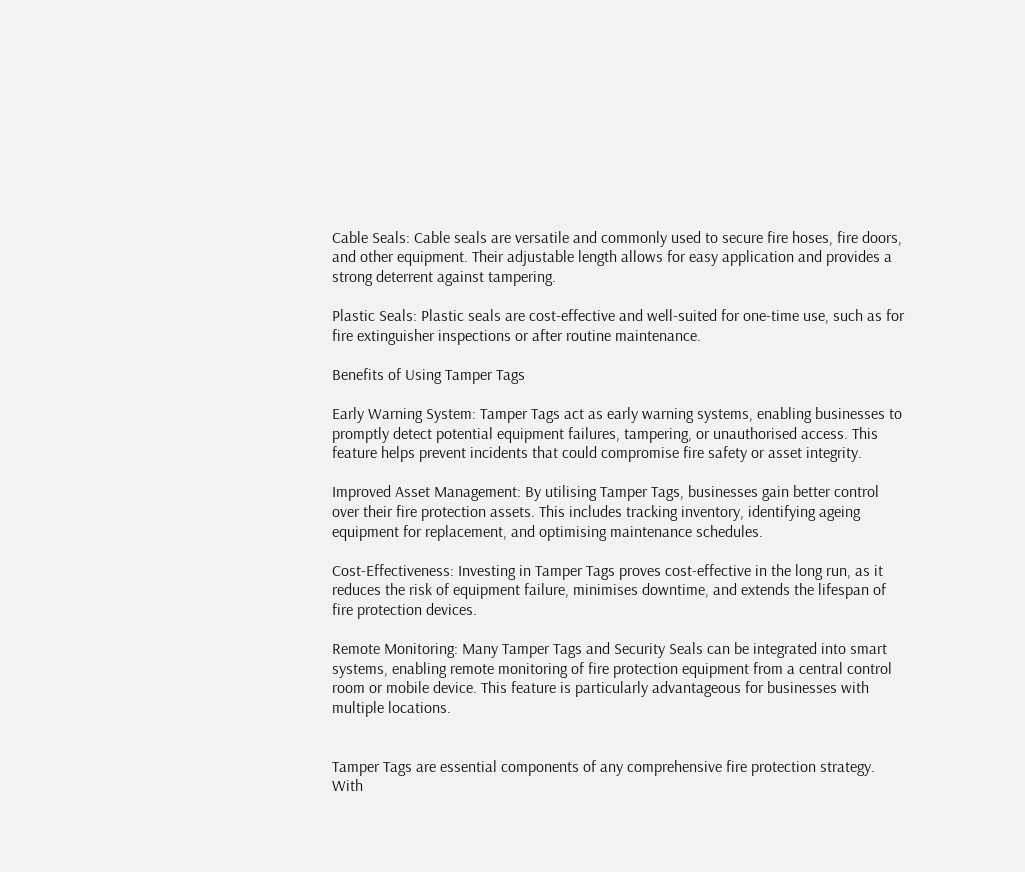Cable Seals: Cable seals are versatile and commonly used to secure fire hoses, fire doors, and other equipment. Their adjustable length allows for easy application and provides a strong deterrent against tampering.

Plastic Seals: Plastic seals are cost-effective and well-suited for one-time use, such as for fire extinguisher inspections or after routine maintenance.

Benefits of Using Tamper Tags

Early Warning System: Tamper Tags act as early warning systems, enabling businesses to promptly detect potential equipment failures, tampering, or unauthorised access. This feature helps prevent incidents that could compromise fire safety or asset integrity.

Improved Asset Management: By utilising Tamper Tags, businesses gain better control over their fire protection assets. This includes tracking inventory, identifying ageing equipment for replacement, and optimising maintenance schedules.

Cost-Effectiveness: Investing in Tamper Tags proves cost-effective in the long run, as it reduces the risk of equipment failure, minimises downtime, and extends the lifespan of fire protection devices.

Remote Monitoring: Many Tamper Tags and Security Seals can be integrated into smart systems, enabling remote monitoring of fire protection equipment from a central control room or mobile device. This feature is particularly advantageous for businesses with multiple locations.


Tamper Tags are essential components of any comprehensive fire protection strategy. With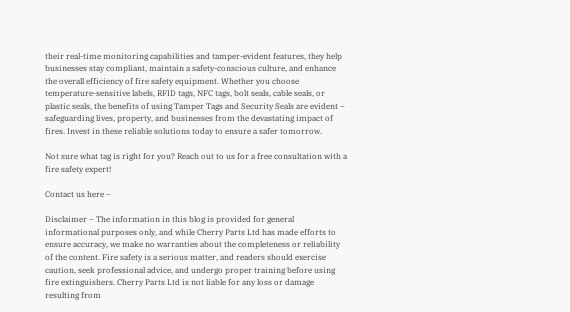their real-time monitoring capabilities and tamper-evident features, they help businesses stay compliant, maintain a safety-conscious culture, and enhance the overall efficiency of fire safety equipment. Whether you choose temperature-sensitive labels, RFID tags, NFC tags, bolt seals, cable seals, or plastic seals, the benefits of using Tamper Tags and Security Seals are evident – safeguarding lives, property, and businesses from the devastating impact of fires. Invest in these reliable solutions today to ensure a safer tomorrow.

Not sure what tag is right for you? Reach out to us for a free consultation with a fire safety expert!

Contact us here –

Disclaimer – The information in this blog is provided for general informational purposes only, and while Cherry Parts Ltd has made efforts to ensure accuracy, we make no warranties about the completeness or reliability of the content. Fire safety is a serious matter, and readers should exercise caution, seek professional advice, and undergo proper training before using fire extinguishers. Cherry Parts Ltd is not liable for any loss or damage resulting from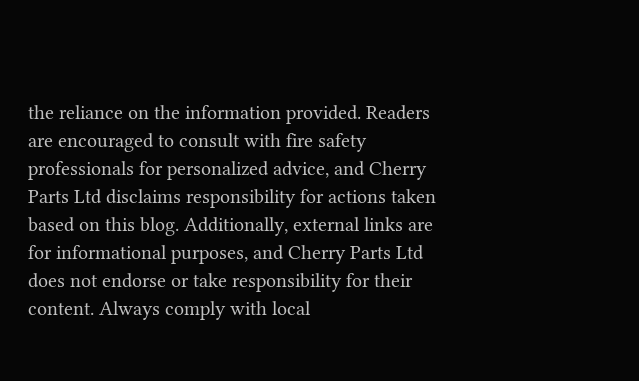the reliance on the information provided. Readers are encouraged to consult with fire safety professionals for personalized advice, and Cherry Parts Ltd disclaims responsibility for actions taken based on this blog. Additionally, external links are for informational purposes, and Cherry Parts Ltd does not endorse or take responsibility for their content. Always comply with local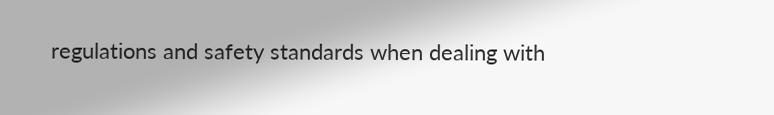regulations and safety standards when dealing with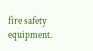fire safety equipment.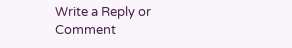Write a Reply or Comment